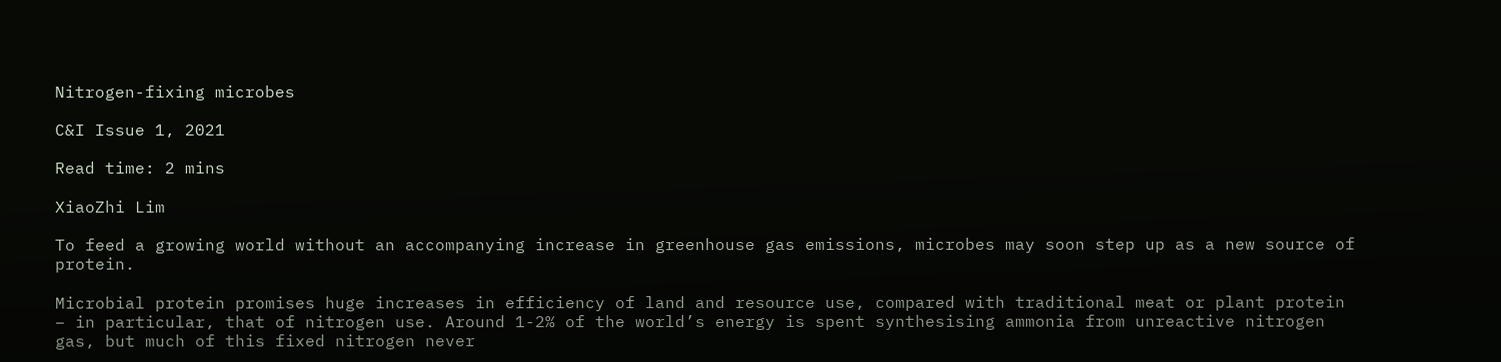Nitrogen-fixing microbes

C&I Issue 1, 2021

Read time: 2 mins

XiaoZhi Lim

To feed a growing world without an accompanying increase in greenhouse gas emissions, microbes may soon step up as a new source of protein.

Microbial protein promises huge increases in efficiency of land and resource use, compared with traditional meat or plant protein – in particular, that of nitrogen use. Around 1-2% of the world’s energy is spent synthesising ammonia from unreactive nitrogen gas, but much of this fixed nitrogen never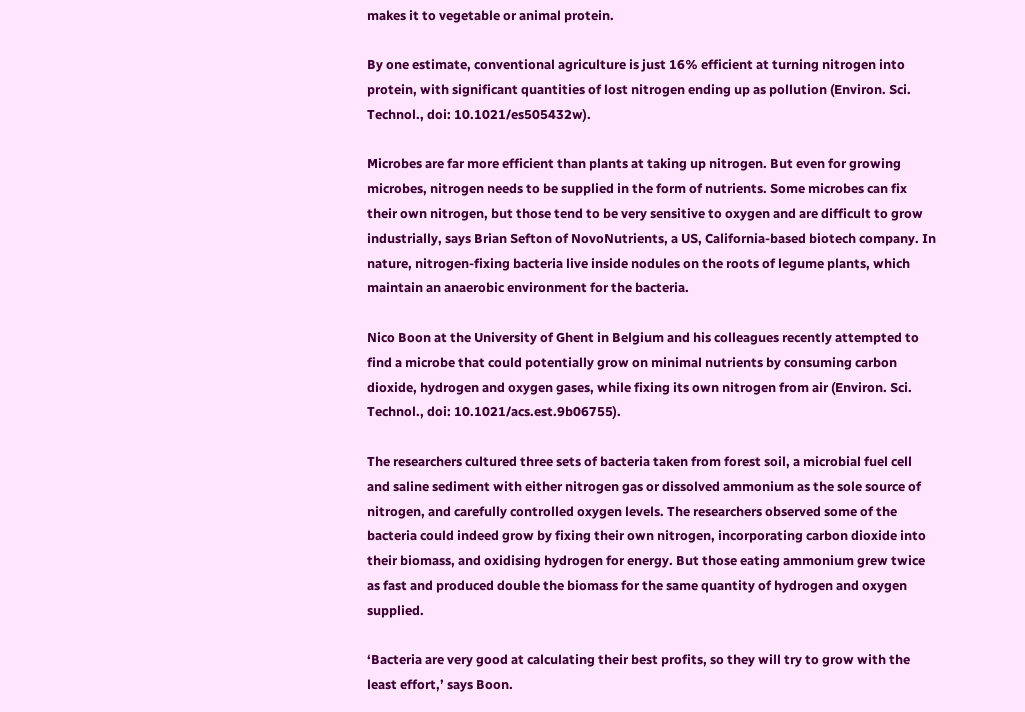makes it to vegetable or animal protein.

By one estimate, conventional agriculture is just 16% efficient at turning nitrogen into protein, with significant quantities of lost nitrogen ending up as pollution (Environ. Sci. Technol., doi: 10.1021/es505432w).

Microbes are far more efficient than plants at taking up nitrogen. But even for growing microbes, nitrogen needs to be supplied in the form of nutrients. Some microbes can fix their own nitrogen, but those tend to be very sensitive to oxygen and are difficult to grow industrially, says Brian Sefton of NovoNutrients, a US, California-based biotech company. In nature, nitrogen-fixing bacteria live inside nodules on the roots of legume plants, which maintain an anaerobic environment for the bacteria.

Nico Boon at the University of Ghent in Belgium and his colleagues recently attempted to find a microbe that could potentially grow on minimal nutrients by consuming carbon dioxide, hydrogen and oxygen gases, while fixing its own nitrogen from air (Environ. Sci. Technol., doi: 10.1021/acs.est.9b06755).

The researchers cultured three sets of bacteria taken from forest soil, a microbial fuel cell and saline sediment with either nitrogen gas or dissolved ammonium as the sole source of nitrogen, and carefully controlled oxygen levels. The researchers observed some of the bacteria could indeed grow by fixing their own nitrogen, incorporating carbon dioxide into their biomass, and oxidising hydrogen for energy. But those eating ammonium grew twice as fast and produced double the biomass for the same quantity of hydrogen and oxygen supplied.

‘Bacteria are very good at calculating their best profits, so they will try to grow with the least effort,’ says Boon.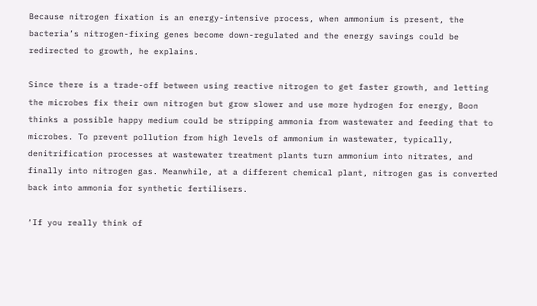Because nitrogen fixation is an energy-intensive process, when ammonium is present, the bacteria’s nitrogen-fixing genes become down-regulated and the energy savings could be redirected to growth, he explains.

Since there is a trade-off between using reactive nitrogen to get faster growth, and letting the microbes fix their own nitrogen but grow slower and use more hydrogen for energy, Boon thinks a possible happy medium could be stripping ammonia from wastewater and feeding that to microbes. To prevent pollution from high levels of ammonium in wastewater, typically, denitrification processes at wastewater treatment plants turn ammonium into nitrates, and finally into nitrogen gas. Meanwhile, at a different chemical plant, nitrogen gas is converted back into ammonia for synthetic fertilisers.

‘If you really think of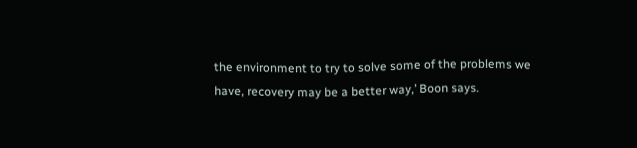the environment to try to solve some of the problems we have, recovery may be a better way,’ Boon says.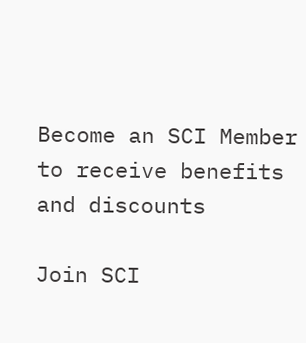Become an SCI Member to receive benefits and discounts

Join SCI